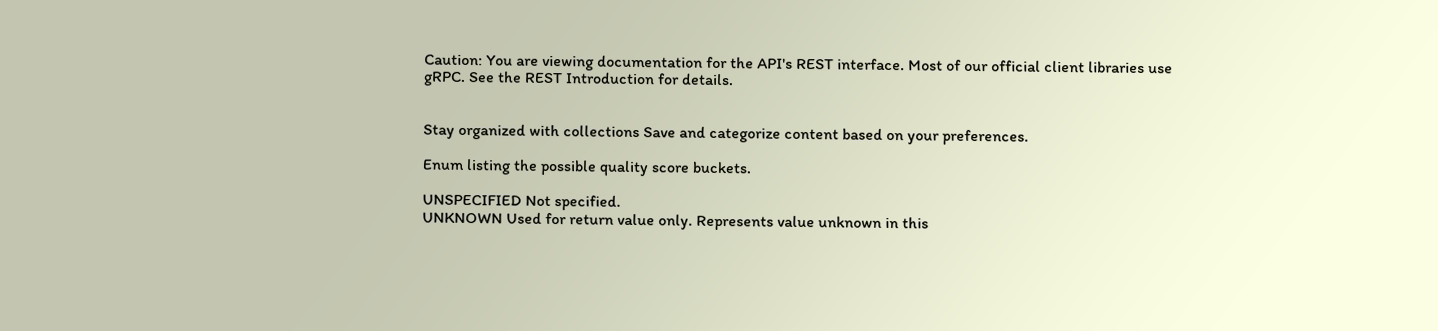Caution: You are viewing documentation for the API's REST interface. Most of our official client libraries use gRPC. See the REST Introduction for details.


Stay organized with collections Save and categorize content based on your preferences.

Enum listing the possible quality score buckets.

UNSPECIFIED Not specified.
UNKNOWN Used for return value only. Represents value unknown in this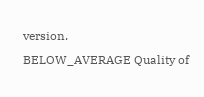version.
BELOW_AVERAGE Quality of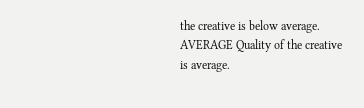the creative is below average.
AVERAGE Quality of the creative is average.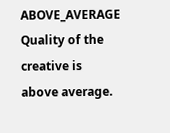ABOVE_AVERAGE Quality of the creative is above average.